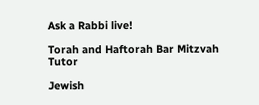Ask a Rabbi live!

Torah and Haftorah Bar Mitzvah Tutor

Jewish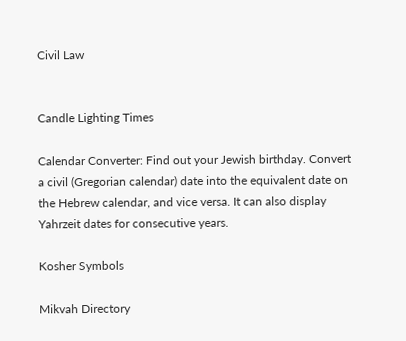Civil Law


Candle Lighting Times

Calendar Converter: Find out your Jewish birthday. Convert
a civil (Gregorian calendar) date into the equivalent date on
the Hebrew calendar, and vice versa. It can also display
Yahrzeit dates for consecutive years.

Kosher Symbols

Mikvah Directory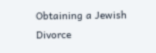Obtaining a Jewish Divorce